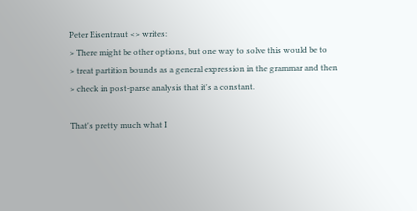Peter Eisentraut <> writes:
> There might be other options, but one way to solve this would be to
> treat partition bounds as a general expression in the grammar and then
> check in post-parse analysis that it's a constant.

That's pretty much what I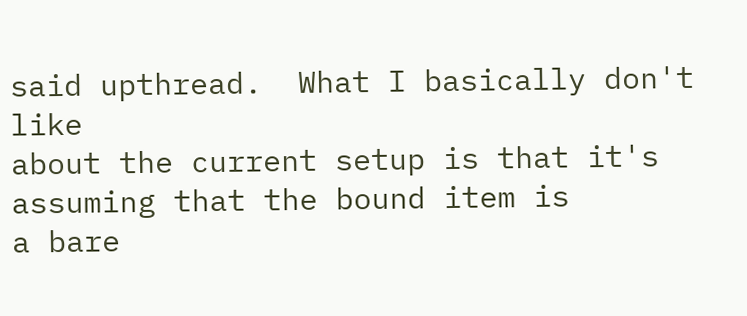said upthread.  What I basically don't like
about the current setup is that it's assuming that the bound item is
a bare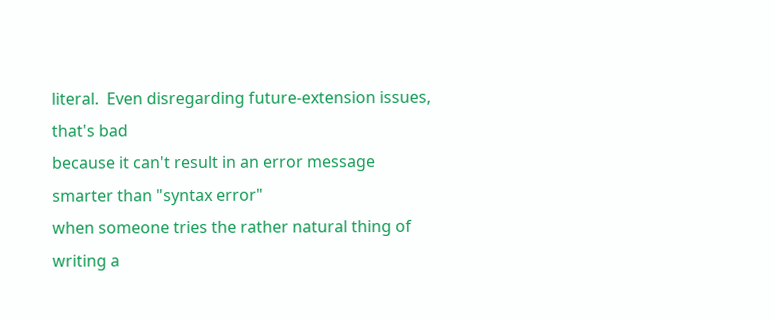literal.  Even disregarding future-extension issues, that's bad
because it can't result in an error message smarter than "syntax error"
when someone tries the rather natural thing of writing a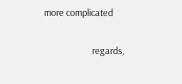more complicated

                        regards,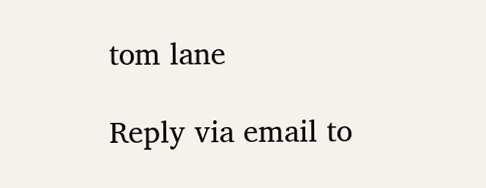tom lane

Reply via email to